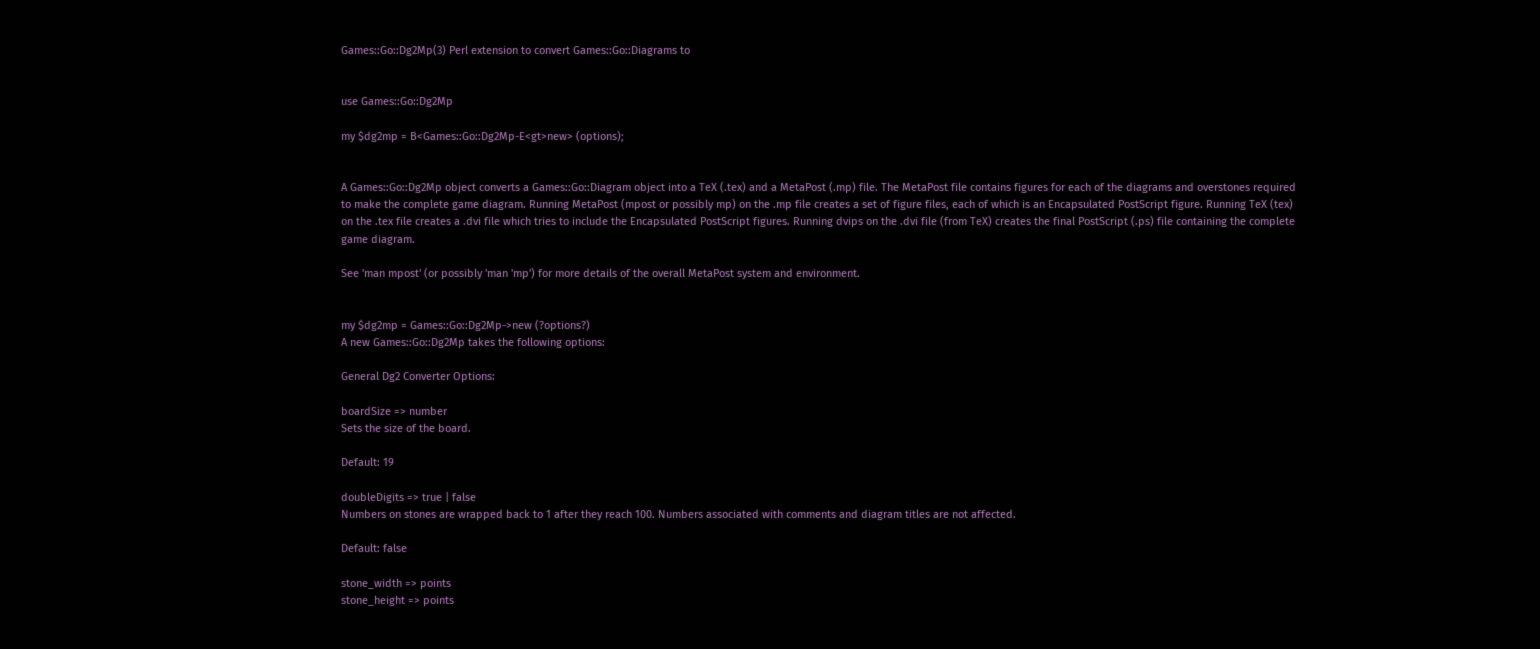Games::Go::Dg2Mp(3) Perl extension to convert Games::Go::Diagrams to


use Games::Go::Dg2Mp

my $dg2mp = B<Games::Go::Dg2Mp-E<gt>new> (options);


A Games::Go::Dg2Mp object converts a Games::Go::Diagram object into a TeX (.tex) and a MetaPost (.mp) file. The MetaPost file contains figures for each of the diagrams and overstones required to make the complete game diagram. Running MetaPost (mpost or possibly mp) on the .mp file creates a set of figure files, each of which is an Encapsulated PostScript figure. Running TeX (tex) on the .tex file creates a .dvi file which tries to include the Encapsulated PostScript figures. Running dvips on the .dvi file (from TeX) creates the final PostScript (.ps) file containing the complete game diagram.

See 'man mpost' (or possibly 'man 'mp') for more details of the overall MetaPost system and environment.


my $dg2mp = Games::Go::Dg2Mp->new (?options?)
A new Games::Go::Dg2Mp takes the following options:

General Dg2 Converter Options:

boardSize => number
Sets the size of the board.

Default: 19

doubleDigits => true | false
Numbers on stones are wrapped back to 1 after they reach 100. Numbers associated with comments and diagram titles are not affected.

Default: false

stone_width => points
stone_height => points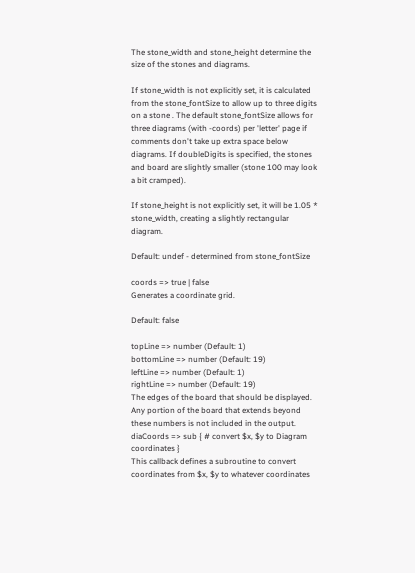The stone_width and stone_height determine the size of the stones and diagrams.

If stone_width is not explicitly set, it is calculated from the stone_fontSize to allow up to three digits on a stone . The default stone_fontSize allows for three diagrams (with -coords) per 'letter' page if comments don't take up extra space below diagrams. If doubleDigits is specified, the stones and board are slightly smaller (stone 100 may look a bit cramped).

If stone_height is not explicitly set, it will be 1.05 * stone_width, creating a slightly rectangular diagram.

Default: undef - determined from stone_fontSize

coords => true | false
Generates a coordinate grid.

Default: false

topLine => number (Default: 1)
bottomLine => number (Default: 19)
leftLine => number (Default: 1)
rightLine => number (Default: 19)
The edges of the board that should be displayed. Any portion of the board that extends beyond these numbers is not included in the output.
diaCoords => sub { # convert $x, $y to Diagram coordinates }
This callback defines a subroutine to convert coordinates from $x, $y to whatever coordinates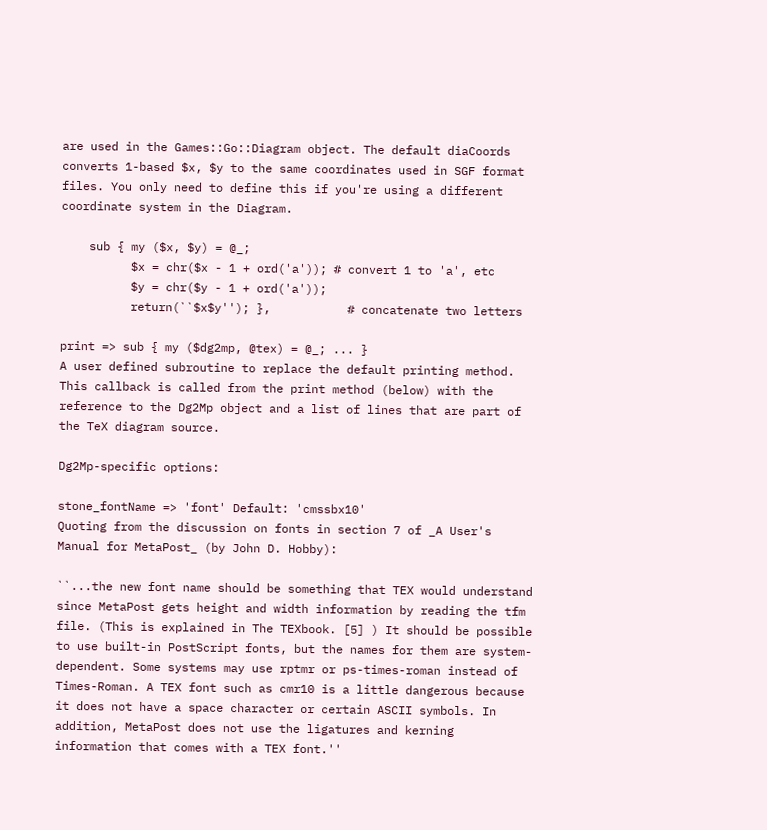are used in the Games::Go::Diagram object. The default diaCoords converts 1-based $x, $y to the same coordinates used in SGF format files. You only need to define this if you're using a different coordinate system in the Diagram.

    sub { my ($x, $y) = @_;
          $x = chr($x - 1 + ord('a')); # convert 1 to 'a', etc
          $y = chr($y - 1 + ord('a'));
          return(``$x$y''); },           # concatenate two letters

print => sub { my ($dg2mp, @tex) = @_; ... }
A user defined subroutine to replace the default printing method. This callback is called from the print method (below) with the reference to the Dg2Mp object and a list of lines that are part of the TeX diagram source.

Dg2Mp-specific options:

stone_fontName => 'font' Default: 'cmssbx10'
Quoting from the discussion on fonts in section 7 of _A User's Manual for MetaPost_ (by John D. Hobby):

``...the new font name should be something that TEX would understand since MetaPost gets height and width information by reading the tfm file. (This is explained in The TEXbook. [5] ) It should be possible to use built-in PostScript fonts, but the names for them are system-dependent. Some systems may use rptmr or ps-times-roman instead of Times-Roman. A TEX font such as cmr10 is a little dangerous because it does not have a space character or certain ASCII symbols. In addition, MetaPost does not use the ligatures and kerning information that comes with a TEX font.''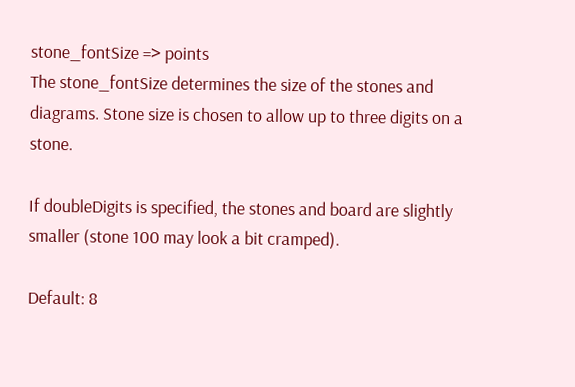stone_fontSize => points
The stone_fontSize determines the size of the stones and diagrams. Stone size is chosen to allow up to three digits on a stone.

If doubleDigits is specified, the stones and board are slightly smaller (stone 100 may look a bit cramped).

Default: 8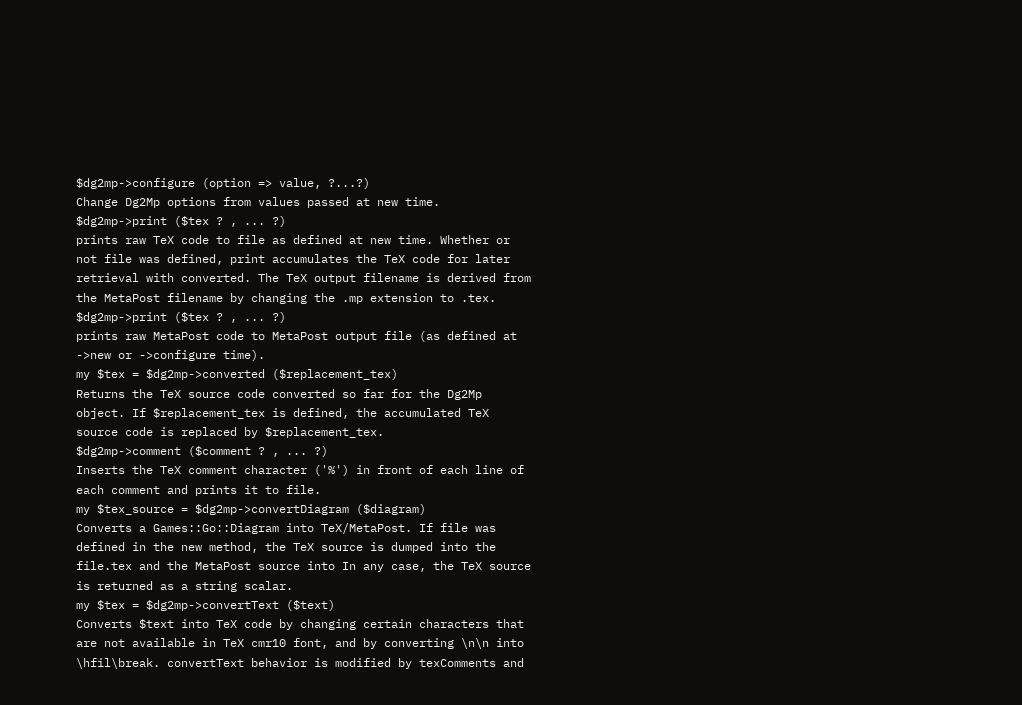$dg2mp->configure (option => value, ?...?)
Change Dg2Mp options from values passed at new time.
$dg2mp->print ($tex ? , ... ?)
prints raw TeX code to file as defined at new time. Whether or not file was defined, print accumulates the TeX code for later retrieval with converted. The TeX output filename is derived from the MetaPost filename by changing the .mp extension to .tex.
$dg2mp->print ($tex ? , ... ?)
prints raw MetaPost code to MetaPost output file (as defined at ->new or ->configure time).
my $tex = $dg2mp->converted ($replacement_tex)
Returns the TeX source code converted so far for the Dg2Mp object. If $replacement_tex is defined, the accumulated TeX source code is replaced by $replacement_tex.
$dg2mp->comment ($comment ? , ... ?)
Inserts the TeX comment character ('%') in front of each line of each comment and prints it to file.
my $tex_source = $dg2mp->convertDiagram ($diagram)
Converts a Games::Go::Diagram into TeX/MetaPost. If file was defined in the new method, the TeX source is dumped into the file.tex and the MetaPost source into In any case, the TeX source is returned as a string scalar.
my $tex = $dg2mp->convertText ($text)
Converts $text into TeX code by changing certain characters that are not available in TeX cmr10 font, and by converting \n\n into \hfil\break. convertText behavior is modified by texComments and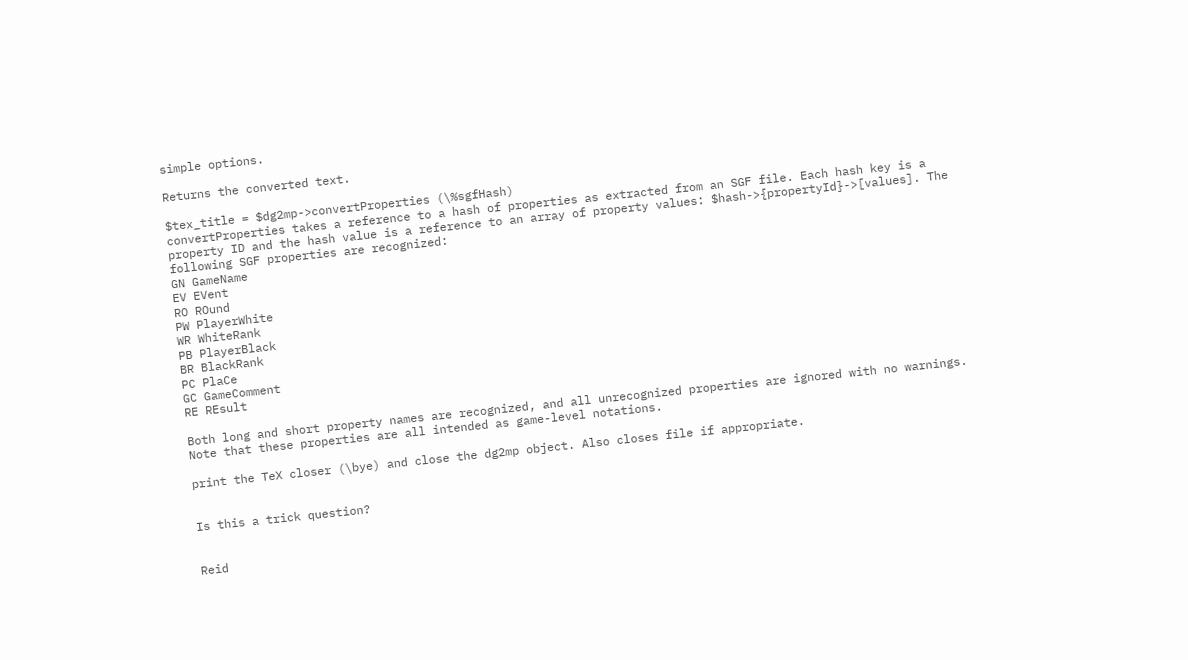simple options.

Returns the converted text.

$tex_title = $dg2mp->convertProperties (\%sgfHash)
convertProperties takes a reference to a hash of properties as extracted from an SGF file. Each hash key is a property ID and the hash value is a reference to an array of property values: $hash->{propertyId}->[values]. The following SGF properties are recognized:
GN GameName
EV EVent
RO ROund
PW PlayerWhite
WR WhiteRank
PB PlayerBlack
BR BlackRank
PC PlaCe
GC GameComment
RE REsult

Both long and short property names are recognized, and all unrecognized properties are ignored with no warnings. Note that these properties are all intended as game-level notations.

print the TeX closer (\bye) and close the dg2mp object. Also closes file if appropriate.


Is this a trick question?


Reid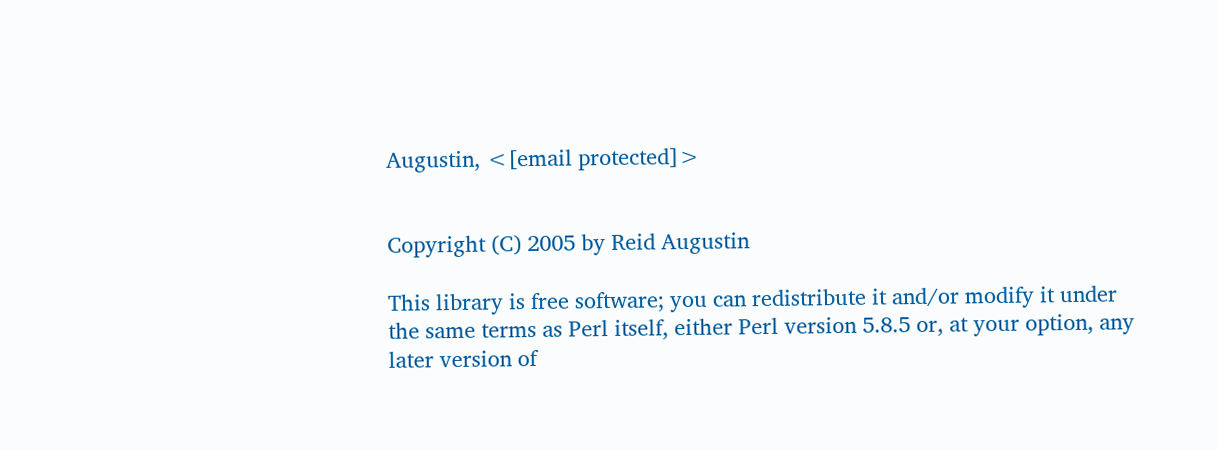Augustin, <[email protected]>


Copyright (C) 2005 by Reid Augustin

This library is free software; you can redistribute it and/or modify it under the same terms as Perl itself, either Perl version 5.8.5 or, at your option, any later version of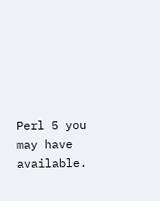Perl 5 you may have available.